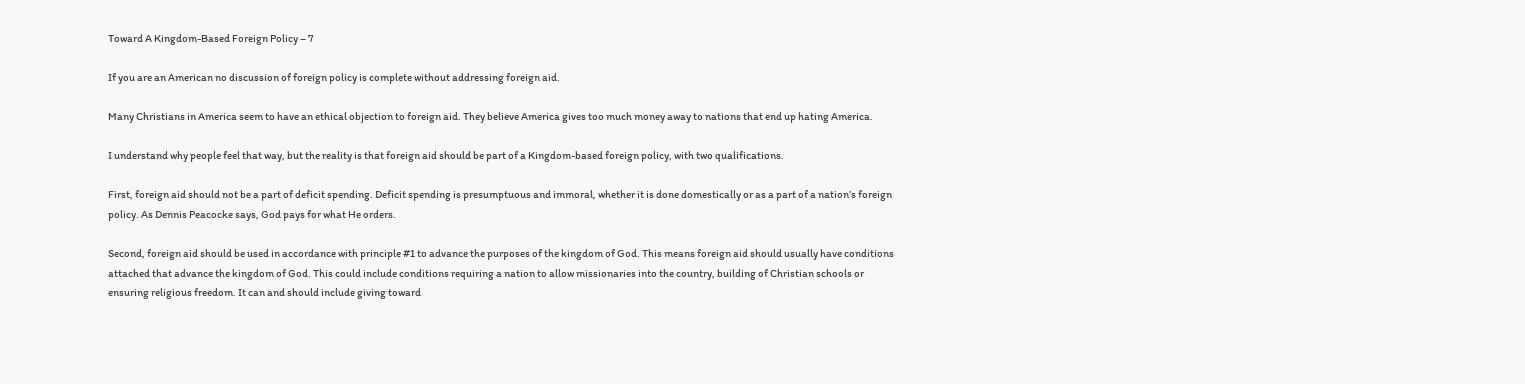Toward A Kingdom-Based Foreign Policy – 7

If you are an American no discussion of foreign policy is complete without addressing foreign aid.

Many Christians in America seem to have an ethical objection to foreign aid. They believe America gives too much money away to nations that end up hating America.

I understand why people feel that way, but the reality is that foreign aid should be part of a Kingdom-based foreign policy, with two qualifications.

First, foreign aid should not be a part of deficit spending. Deficit spending is presumptuous and immoral, whether it is done domestically or as a part of a nation’s foreign policy. As Dennis Peacocke says, God pays for what He orders.

Second, foreign aid should be used in accordance with principle #1 to advance the purposes of the kingdom of God. This means foreign aid should usually have conditions attached that advance the kingdom of God. This could include conditions requiring a nation to allow missionaries into the country, building of Christian schools or ensuring religious freedom. It can and should include giving toward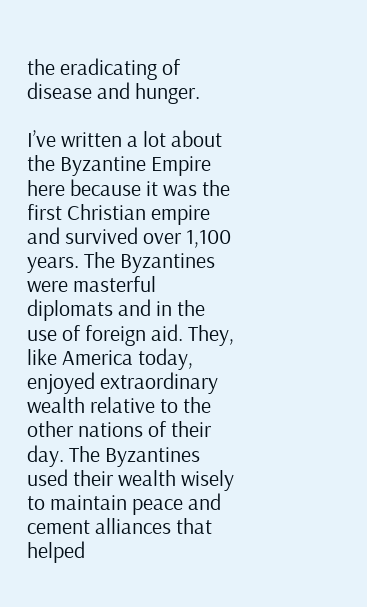the eradicating of disease and hunger.

I’ve written a lot about the Byzantine Empire here because it was the first Christian empire and survived over 1,100 years. The Byzantines were masterful diplomats and in the use of foreign aid. They, like America today, enjoyed extraordinary wealth relative to the other nations of their day. The Byzantines used their wealth wisely to maintain peace and cement alliances that helped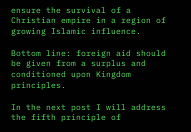ensure the survival of a Christian empire in a region of growing Islamic influence.

Bottom line: foreign aid should be given from a surplus and conditioned upon Kingdom principles.

In the next post I will address the fifth principle of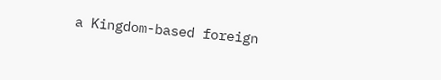a Kingdom-based foreign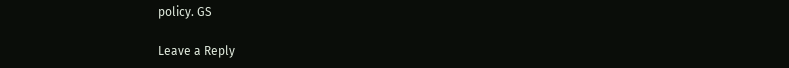policy. GS

Leave a Reply